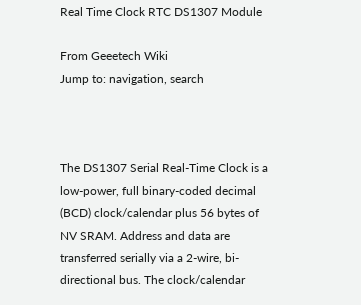Real Time Clock RTC DS1307 Module

From Geeetech Wiki
Jump to: navigation, search



The DS1307 Serial Real-Time Clock is a low-power, full binary-coded decimal (BCD) clock/calendar plus 56 bytes of NV SRAM. Address and data are transferred serially via a 2-wire, bi-directional bus. The clock/calendar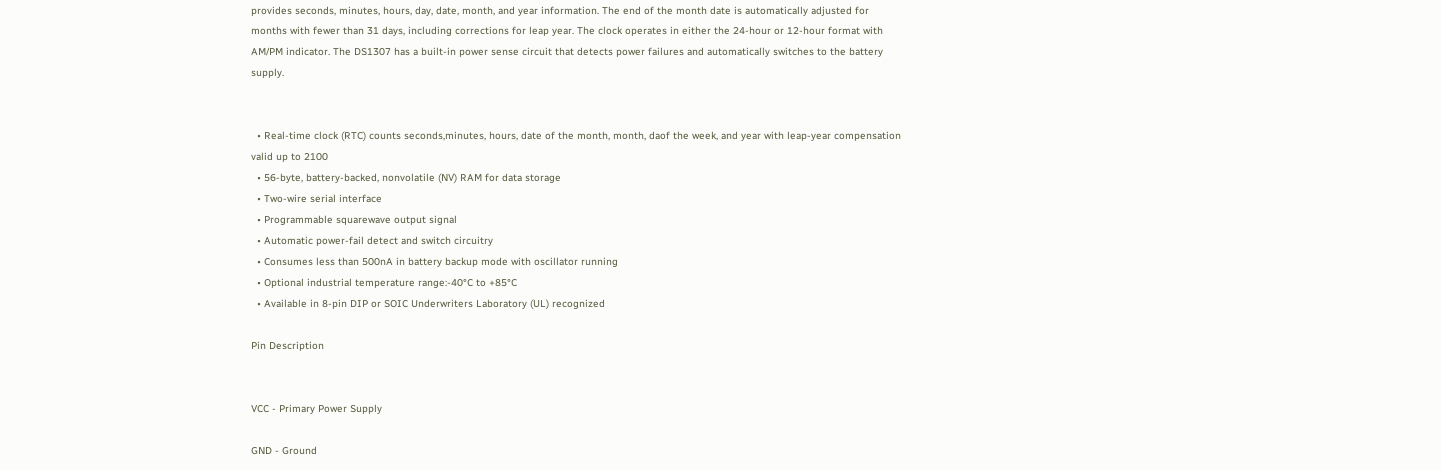provides seconds, minutes, hours, day, date, month, and year information. The end of the month date is automatically adjusted for months with fewer than 31 days, including corrections for leap year. The clock operates in either the 24-hour or 12-hour format with AM/PM indicator. The DS1307 has a built-in power sense circuit that detects power failures and automatically switches to the battery supply.


  • Real-time clock (RTC) counts seconds,minutes, hours, date of the month, month, daof the week, and year with leap-year compensation valid up to 2100
  • 56-byte, battery-backed, nonvolatile (NV) RAM for data storage
  • Two-wire serial interface
  • Programmable squarewave output signal
  • Automatic power-fail detect and switch circuitry
  • Consumes less than 500nA in battery backup mode with oscillator running
  • Optional industrial temperature range:-40°C to +85°C
  • Available in 8-pin DIP or SOIC Underwriters Laboratory (UL) recognized

Pin Description


VCC - Primary Power Supply

GND - Ground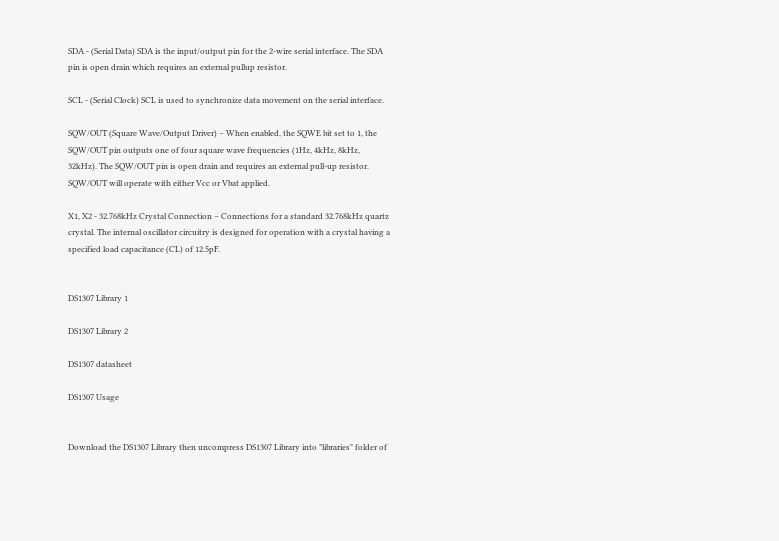SDA - (Serial Data) SDA is the input/output pin for the 2-wire serial interface. The SDA pin is open drain which requires an external pullup resistor.

SCL - (Serial Clock) SCL is used to synchronize data movement on the serial interface.

SQW/OUT (Square Wave/Output Driver) – When enabled, the SQWE bit set to 1, the SQW/OUT pin outputs one of four square wave frequencies (1Hz, 4kHz, 8kHz, 32kHz). The SQW/OUT pin is open drain and requires an external pull-up resistor. SQW/OUT will operate with either Vcc or Vbat applied.

X1, X2 - 32.768kHz Crystal Connection – Connections for a standard 32.768kHz quartz crystal. The internal oscillator circuitry is designed for operation with a crystal having a specified load capacitance (CL) of 12.5pF.


DS1307 Library 1

DS1307 Library 2

DS1307 datasheet

DS1307 Usage


Download the DS1307 Library then uncompress DS1307 Library into "libraries" folder of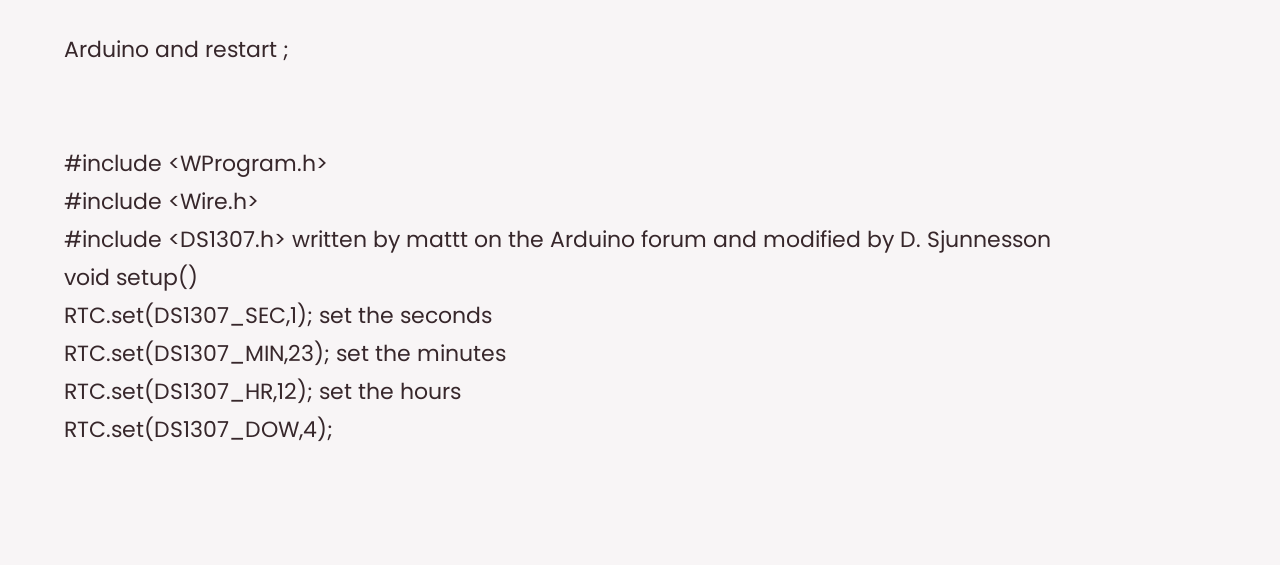Arduino and restart ;


#include <WProgram.h>
#include <Wire.h>
#include <DS1307.h> written by mattt on the Arduino forum and modified by D. Sjunnesson
void setup()
RTC.set(DS1307_SEC,1); set the seconds
RTC.set(DS1307_MIN,23); set the minutes
RTC.set(DS1307_HR,12); set the hours
RTC.set(DS1307_DOW,4);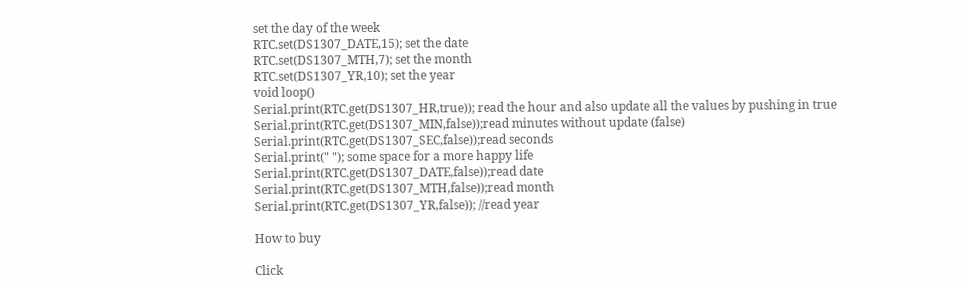set the day of the week
RTC.set(DS1307_DATE,15); set the date
RTC.set(DS1307_MTH,7); set the month
RTC.set(DS1307_YR,10); set the year
void loop()
Serial.print(RTC.get(DS1307_HR,true)); read the hour and also update all the values by pushing in true
Serial.print(RTC.get(DS1307_MIN,false));read minutes without update (false)
Serial.print(RTC.get(DS1307_SEC,false));read seconds
Serial.print(" "); some space for a more happy life
Serial.print(RTC.get(DS1307_DATE,false));read date
Serial.print(RTC.get(DS1307_MTH,false));read month
Serial.print(RTC.get(DS1307_YR,false)); //read year

How to buy

Click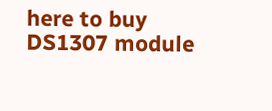here to buy DS1307 module